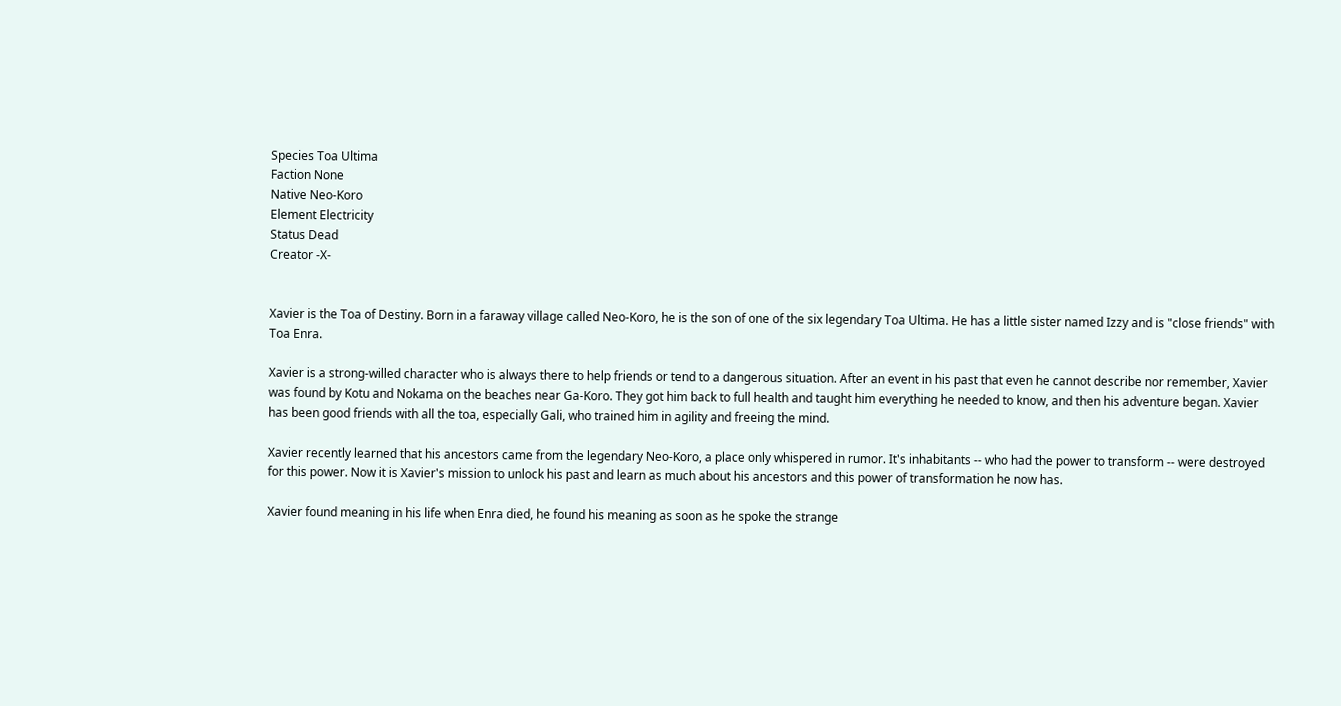Species Toa Ultima
Faction None
Native Neo-Koro
Element Electricity
Status Dead
Creator -X-


Xavier is the Toa of Destiny. Born in a faraway village called Neo-Koro, he is the son of one of the six legendary Toa Ultima. He has a little sister named Izzy and is "close friends" with Toa Enra.

Xavier is a strong-willed character who is always there to help friends or tend to a dangerous situation. After an event in his past that even he cannot describe nor remember, Xavier was found by Kotu and Nokama on the beaches near Ga-Koro. They got him back to full health and taught him everything he needed to know, and then his adventure began. Xavier has been good friends with all the toa, especially Gali, who trained him in agility and freeing the mind.

Xavier recently learned that his ancestors came from the legendary Neo-Koro, a place only whispered in rumor. It's inhabitants -- who had the power to transform -- were destroyed for this power. Now it is Xavier's mission to unlock his past and learn as much about his ancestors and this power of transformation he now has.

Xavier found meaning in his life when Enra died, he found his meaning as soon as he spoke the strange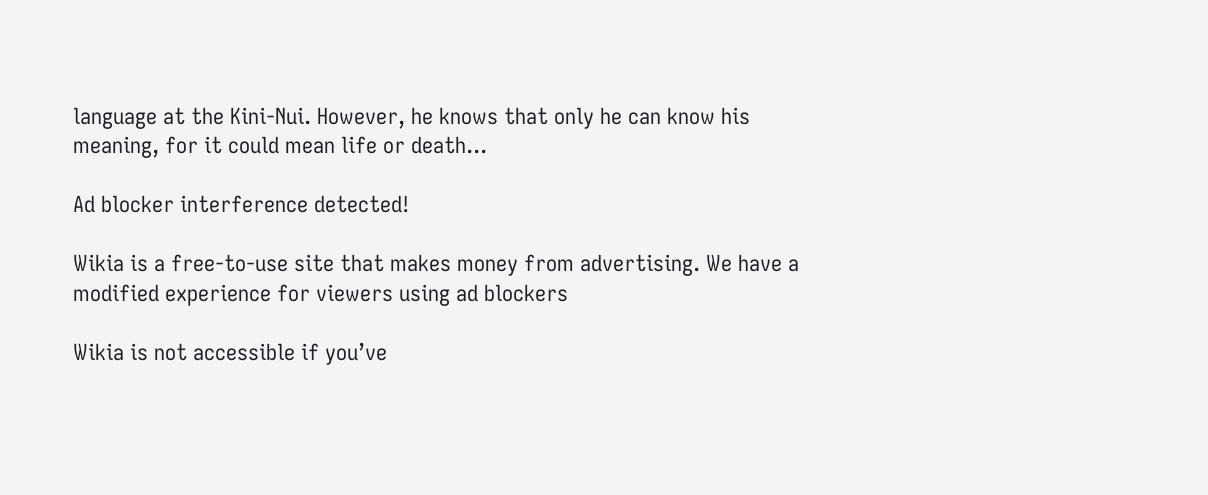language at the Kini-Nui. However, he knows that only he can know his meaning, for it could mean life or death...

Ad blocker interference detected!

Wikia is a free-to-use site that makes money from advertising. We have a modified experience for viewers using ad blockers

Wikia is not accessible if you’ve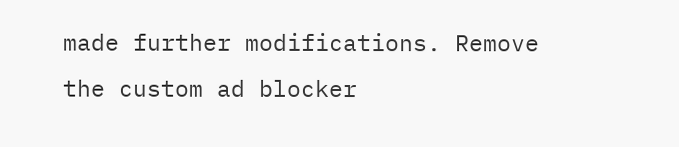made further modifications. Remove the custom ad blocker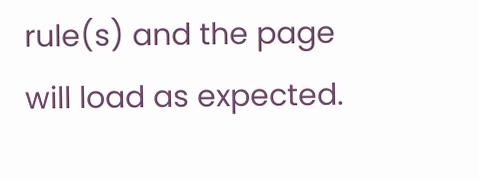rule(s) and the page will load as expected.